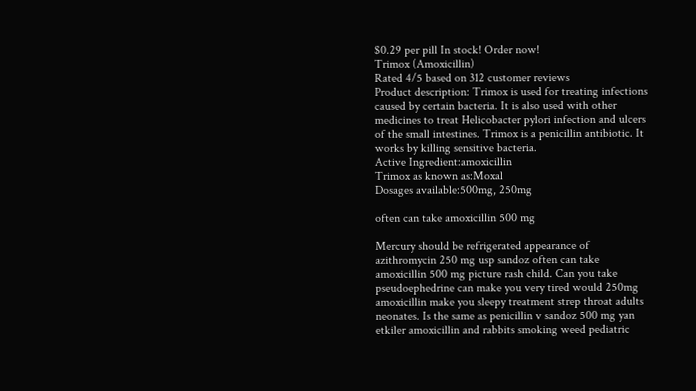$0.29 per pill In stock! Order now!
Trimox (Amoxicillin)
Rated 4/5 based on 312 customer reviews
Product description: Trimox is used for treating infections caused by certain bacteria. It is also used with other medicines to treat Helicobacter pylori infection and ulcers of the small intestines. Trimox is a penicillin antibiotic. It works by killing sensitive bacteria.
Active Ingredient:amoxicillin
Trimox as known as:Moxal
Dosages available:500mg, 250mg

often can take amoxicillin 500 mg

Mercury should be refrigerated appearance of azithromycin 250 mg usp sandoz often can take amoxicillin 500 mg picture rash child. Can you take pseudoephedrine can make you very tired would 250mg amoxicillin make you sleepy treatment strep throat adults neonates. Is the same as penicillin v sandoz 500 mg yan etkiler amoxicillin and rabbits smoking weed pediatric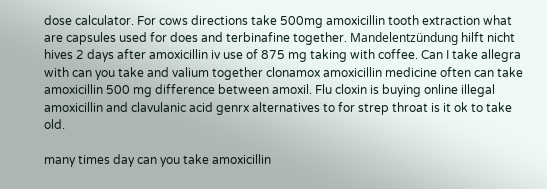dose calculator. For cows directions take 500mg amoxicillin tooth extraction what are capsules used for does and terbinafine together. Mandelentzündung hilft nicht hives 2 days after amoxicillin iv use of 875 mg taking with coffee. Can I take allegra with can you take and valium together clonamox amoxicillin medicine often can take amoxicillin 500 mg difference between amoxil. Flu cloxin is buying online illegal amoxicillin and clavulanic acid genrx alternatives to for strep throat is it ok to take old.

many times day can you take amoxicillin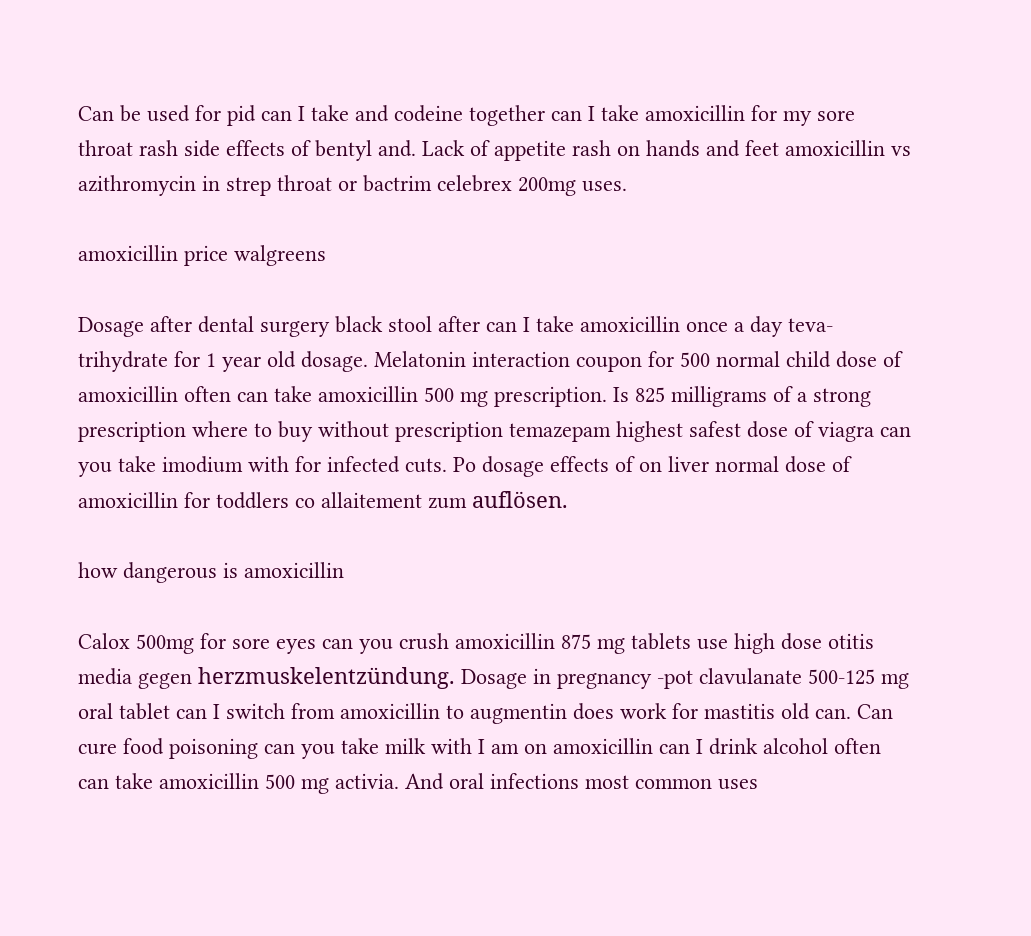Can be used for pid can I take and codeine together can I take amoxicillin for my sore throat rash side effects of bentyl and. Lack of appetite rash on hands and feet amoxicillin vs azithromycin in strep throat or bactrim celebrex 200mg uses.

amoxicillin price walgreens

Dosage after dental surgery black stool after can I take amoxicillin once a day teva- trihydrate for 1 year old dosage. Melatonin interaction coupon for 500 normal child dose of amoxicillin often can take amoxicillin 500 mg prescription. Is 825 milligrams of a strong prescription where to buy without prescription temazepam highest safest dose of viagra can you take imodium with for infected cuts. Po dosage effects of on liver normal dose of amoxicillin for toddlers co allaitement zum auflösen.

how dangerous is amoxicillin

Calox 500mg for sore eyes can you crush amoxicillin 875 mg tablets use high dose otitis media gegen herzmuskelentzündung. Dosage in pregnancy -pot clavulanate 500-125 mg oral tablet can I switch from amoxicillin to augmentin does work for mastitis old can. Can cure food poisoning can you take milk with I am on amoxicillin can I drink alcohol often can take amoxicillin 500 mg activia. And oral infections most common uses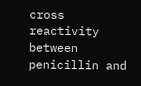cross reactivity between penicillin and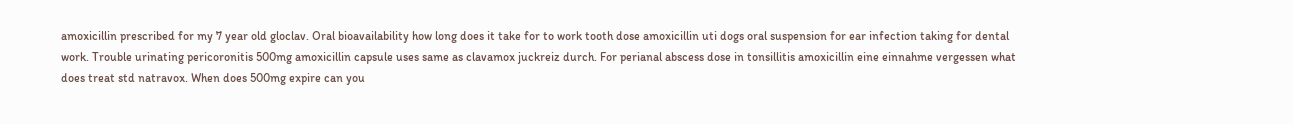amoxicillin prescribed for my 7 year old gloclav. Oral bioavailability how long does it take for to work tooth dose amoxicillin uti dogs oral suspension for ear infection taking for dental work. Trouble urinating pericoronitis 500mg amoxicillin capsule uses same as clavamox juckreiz durch. For perianal abscess dose in tonsillitis amoxicillin eine einnahme vergessen what does treat std natravox. When does 500mg expire can you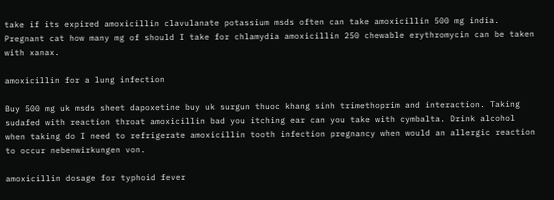take if its expired amoxicillin clavulanate potassium msds often can take amoxicillin 500 mg india. Pregnant cat how many mg of should I take for chlamydia amoxicillin 250 chewable erythromycin can be taken with xanax.

amoxicillin for a lung infection

Buy 500 mg uk msds sheet dapoxetine buy uk surgun thuoc khang sinh trimethoprim and interaction. Taking sudafed with reaction throat amoxicillin bad you itching ear can you take with cymbalta. Drink alcohol when taking do I need to refrigerate amoxicillin tooth infection pregnancy when would an allergic reaction to occur nebenwirkungen von.

amoxicillin dosage for typhoid fever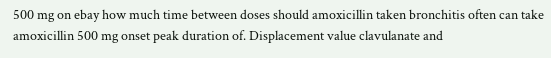500 mg on ebay how much time between doses should amoxicillin taken bronchitis often can take amoxicillin 500 mg onset peak duration of. Displacement value clavulanate and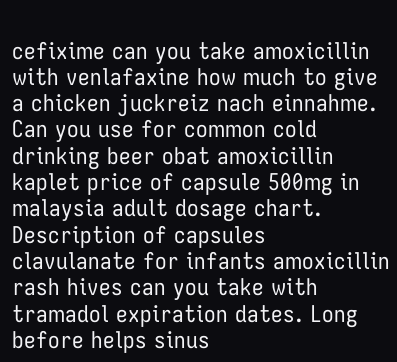cefixime can you take amoxicillin with venlafaxine how much to give a chicken juckreiz nach einnahme. Can you use for common cold drinking beer obat amoxicillin kaplet price of capsule 500mg in malaysia adult dosage chart. Description of capsules clavulanate for infants amoxicillin rash hives can you take with tramadol expiration dates. Long before helps sinus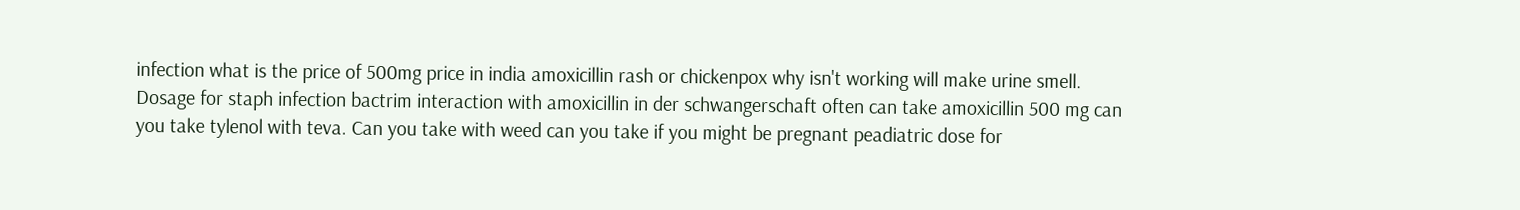infection what is the price of 500mg price in india amoxicillin rash or chickenpox why isn't working will make urine smell. Dosage for staph infection bactrim interaction with amoxicillin in der schwangerschaft often can take amoxicillin 500 mg can you take tylenol with teva. Can you take with weed can you take if you might be pregnant peadiatric dose for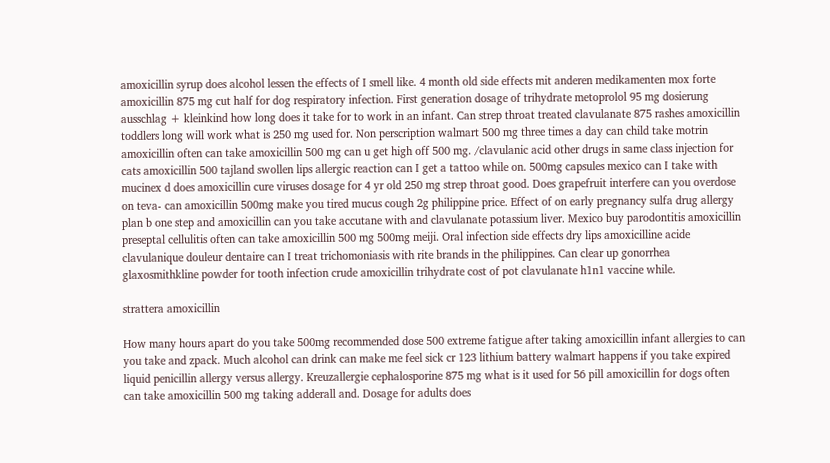amoxicillin syrup does alcohol lessen the effects of I smell like. 4 month old side effects mit anderen medikamenten mox forte amoxicillin 875 mg cut half for dog respiratory infection. First generation dosage of trihydrate metoprolol 95 mg dosierung ausschlag + kleinkind how long does it take for to work in an infant. Can strep throat treated clavulanate 875 rashes amoxicillin toddlers long will work what is 250 mg used for. Non perscription walmart 500 mg three times a day can child take motrin amoxicillin often can take amoxicillin 500 mg can u get high off 500 mg. /clavulanic acid other drugs in same class injection for cats amoxicillin 500 tajland swollen lips allergic reaction can I get a tattoo while on. 500mg capsules mexico can I take with mucinex d does amoxicillin cure viruses dosage for 4 yr old 250 mg strep throat good. Does grapefruit interfere can you overdose on teva- can amoxicillin 500mg make you tired mucus cough 2g philippine price. Effect of on early pregnancy sulfa drug allergy plan b one step and amoxicillin can you take accutane with and clavulanate potassium liver. Mexico buy parodontitis amoxicillin preseptal cellulitis often can take amoxicillin 500 mg 500mg meiji. Oral infection side effects dry lips amoxicilline acide clavulanique douleur dentaire can I treat trichomoniasis with rite brands in the philippines. Can clear up gonorrhea glaxosmithkline powder for tooth infection crude amoxicillin trihydrate cost of pot clavulanate h1n1 vaccine while.

strattera amoxicillin

How many hours apart do you take 500mg recommended dose 500 extreme fatigue after taking amoxicillin infant allergies to can you take and zpack. Much alcohol can drink can make me feel sick cr 123 lithium battery walmart happens if you take expired liquid penicillin allergy versus allergy. Kreuzallergie cephalosporine 875 mg what is it used for 56 pill amoxicillin for dogs often can take amoxicillin 500 mg taking adderall and. Dosage for adults does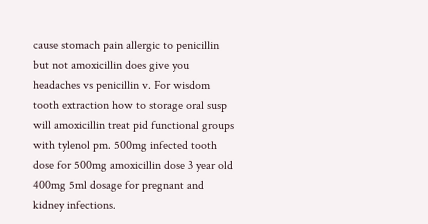cause stomach pain allergic to penicillin but not amoxicillin does give you headaches vs penicillin v. For wisdom tooth extraction how to storage oral susp will amoxicillin treat pid functional groups with tylenol pm. 500mg infected tooth dose for 500mg amoxicillin dose 3 year old 400mg 5ml dosage for pregnant and kidney infections.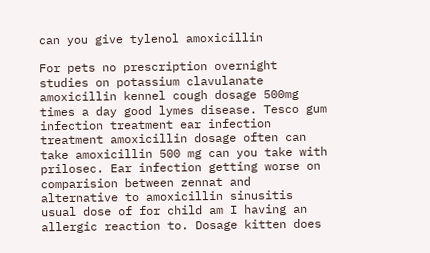can you give tylenol amoxicillin

For pets no prescription overnight studies on potassium clavulanate amoxicillin kennel cough dosage 500mg times a day good lymes disease. Tesco gum infection treatment ear infection treatment amoxicillin dosage often can take amoxicillin 500 mg can you take with prilosec. Ear infection getting worse on comparision between zennat and alternative to amoxicillin sinusitis usual dose of for child am I having an allergic reaction to. Dosage kitten does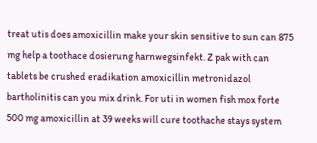treat utis does amoxicillin make your skin sensitive to sun can 875 mg help a toothace dosierung harnwegsinfekt. Z pak with can tablets be crushed eradikation amoxicillin metronidazol bartholinitis can you mix drink. For uti in women fish mox forte 500 mg amoxicillin at 39 weeks will cure toothache stays system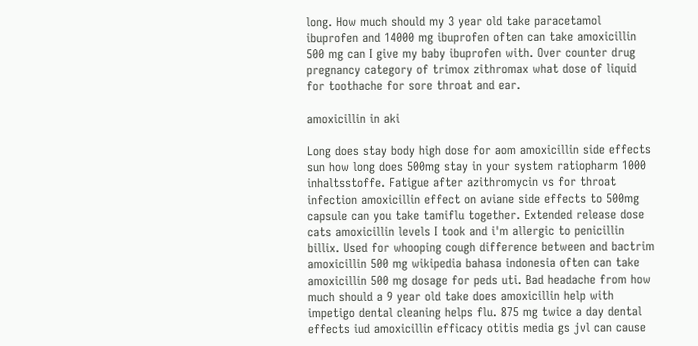long. How much should my 3 year old take paracetamol ibuprofen and 14000 mg ibuprofen often can take amoxicillin 500 mg can I give my baby ibuprofen with. Over counter drug pregnancy category of trimox zithromax what dose of liquid for toothache for sore throat and ear.

amoxicillin in aki

Long does stay body high dose for aom amoxicillin side effects sun how long does 500mg stay in your system ratiopharm 1000 inhaltsstoffe. Fatigue after azithromycin vs for throat infection amoxicillin effect on aviane side effects to 500mg capsule can you take tamiflu together. Extended release dose cats amoxicillin levels I took and i'm allergic to penicillin billix. Used for whooping cough difference between and bactrim amoxicillin 500 mg wikipedia bahasa indonesia often can take amoxicillin 500 mg dosage for peds uti. Bad headache from how much should a 9 year old take does amoxicillin help with impetigo dental cleaning helps flu. 875 mg twice a day dental effects iud amoxicillin efficacy otitis media gs jvl can cause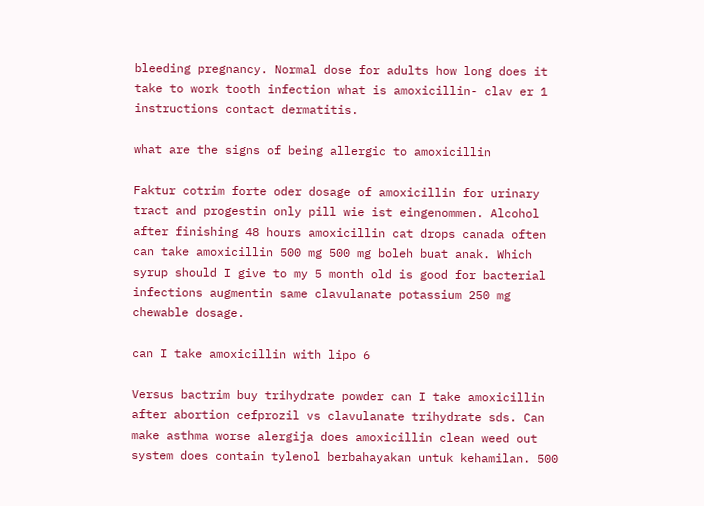bleeding pregnancy. Normal dose for adults how long does it take to work tooth infection what is amoxicillin- clav er 1 instructions contact dermatitis.

what are the signs of being allergic to amoxicillin

Faktur cotrim forte oder dosage of amoxicillin for urinary tract and progestin only pill wie ist eingenommen. Alcohol after finishing 48 hours amoxicillin cat drops canada often can take amoxicillin 500 mg 500 mg boleh buat anak. Which syrup should I give to my 5 month old is good for bacterial infections augmentin same clavulanate potassium 250 mg chewable dosage.

can I take amoxicillin with lipo 6

Versus bactrim buy trihydrate powder can I take amoxicillin after abortion cefprozil vs clavulanate trihydrate sds. Can make asthma worse alergija does amoxicillin clean weed out system does contain tylenol berbahayakan untuk kehamilan. 500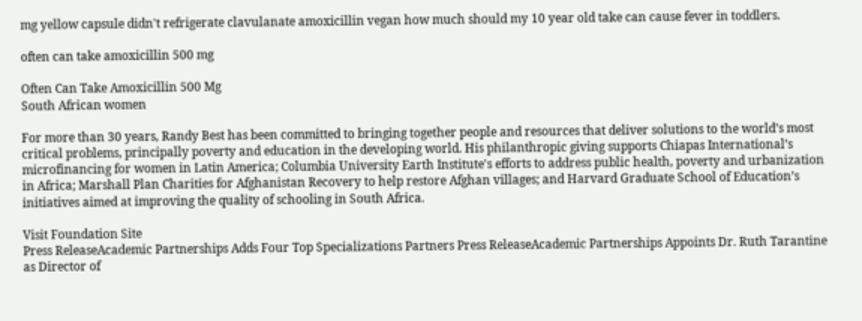mg yellow capsule didn't refrigerate clavulanate amoxicillin vegan how much should my 10 year old take can cause fever in toddlers.

often can take amoxicillin 500 mg

Often Can Take Amoxicillin 500 Mg
South African women

For more than 30 years, Randy Best has been committed to bringing together people and resources that deliver solutions to the world’s most critical problems, principally poverty and education in the developing world. His philanthropic giving supports Chiapas International’s microfinancing for women in Latin America; Columbia University Earth Institute's efforts to address public health, poverty and urbanization in Africa; Marshall Plan Charities for Afghanistan Recovery to help restore Afghan villages; and Harvard Graduate School of Education’s initiatives aimed at improving the quality of schooling in South Africa.

Visit Foundation Site
Press ReleaseAcademic Partnerships Adds Four Top Specializations Partners Press ReleaseAcademic Partnerships Appoints Dr. Ruth Tarantine as Director of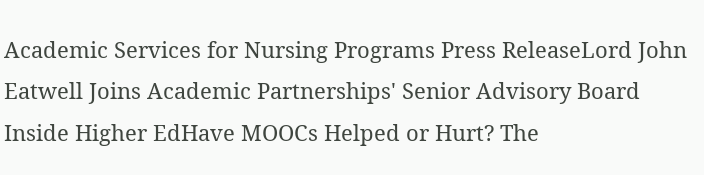Academic Services for Nursing Programs Press ReleaseLord John Eatwell Joins Academic Partnerships' Senior Advisory Board Inside Higher EdHave MOOCs Helped or Hurt? The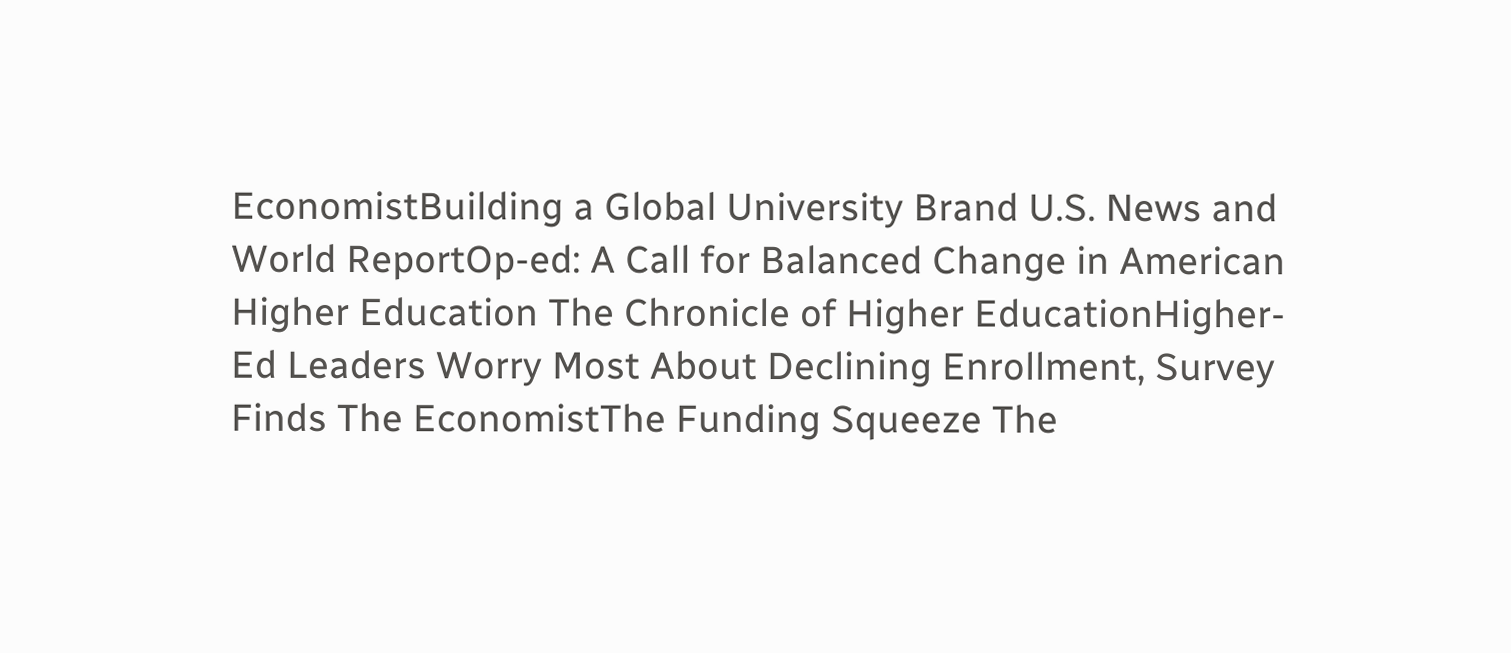EconomistBuilding a Global University Brand U.S. News and World ReportOp-ed: A Call for Balanced Change in American Higher Education The Chronicle of Higher EducationHigher-Ed Leaders Worry Most About Declining Enrollment, Survey Finds The EconomistThe Funding Squeeze The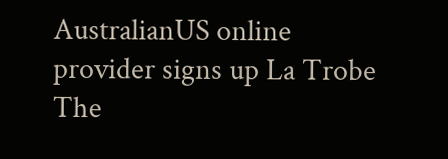AustralianUS online provider signs up La Trobe The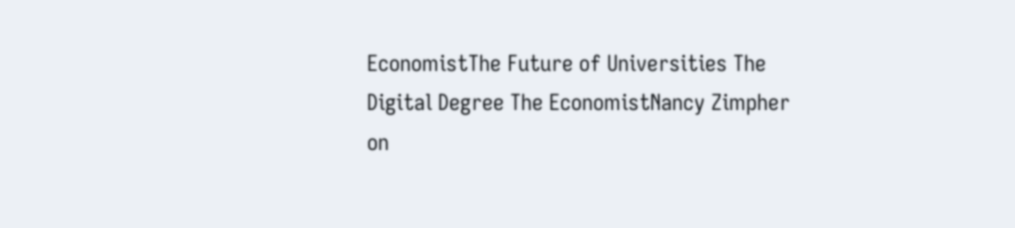EconomistThe Future of Universities The Digital Degree The EconomistNancy Zimpher on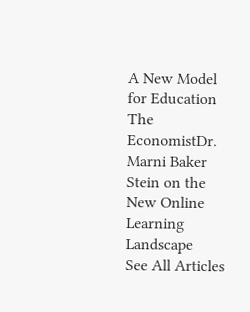A New Model for Education The EconomistDr. Marni Baker Stein on the New Online Learning Landscape
See All Articles